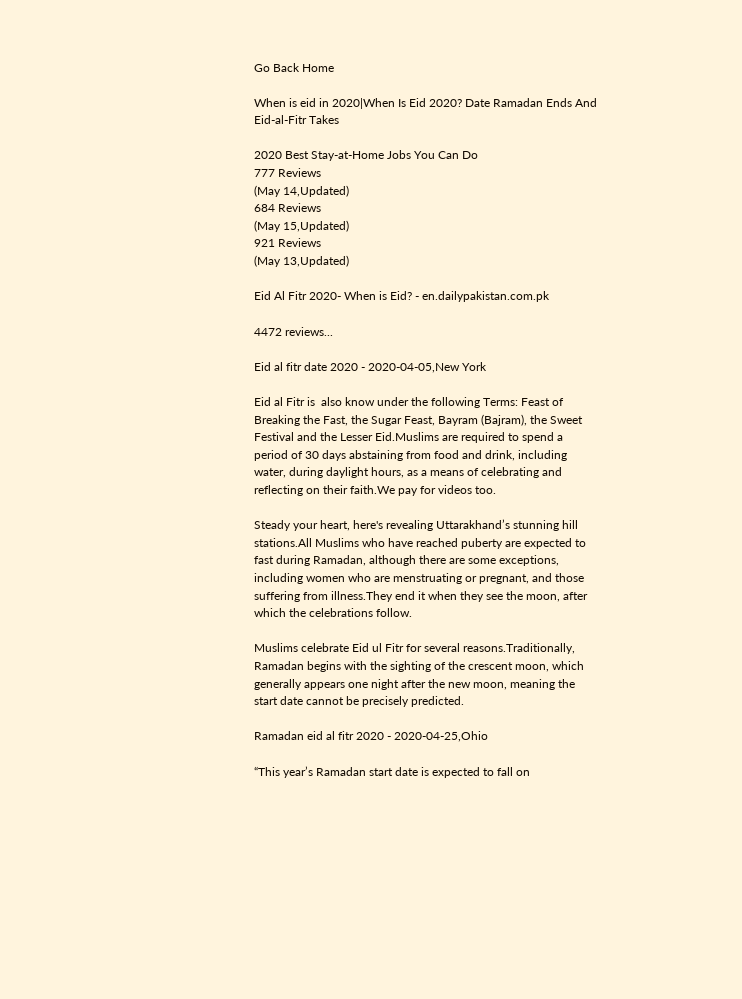Go Back Home

When is eid in 2020|When Is Eid 2020? Date Ramadan Ends And Eid-al-Fitr Takes

2020 Best Stay-at-Home Jobs You Can Do
777 Reviews
(May 14,Updated)
684 Reviews
(May 15,Updated)
921 Reviews
(May 13,Updated)

Eid Al Fitr 2020- When is Eid? - en.dailypakistan.com.pk

4472 reviews...

Eid al fitr date 2020 - 2020-04-05,New York

Eid al Fitr is  also know under the following Terms: Feast of Breaking the Fast, the Sugar Feast, Bayram (Bajram), the Sweet Festival and the Lesser Eid.Muslims are required to spend a period of 30 days abstaining from food and drink, including water, during daylight hours, as a means of celebrating and reflecting on their faith.We pay for videos too.

Steady your heart, here's revealing Uttarakhand’s stunning hill stations.All Muslims who have reached puberty are expected to fast during Ramadan, although there are some exceptions, including women who are menstruating or pregnant, and those suffering from illness.They end it when they see the moon, after which the celebrations follow.

Muslims celebrate Eid ul Fitr for several reasons.Traditionally, Ramadan begins with the sighting of the crescent moon, which generally appears one night after the new moon, meaning the start date cannot be precisely predicted.

Ramadan eid al fitr 2020 - 2020-04-25,Ohio

“This year’s Ramadan start date is expected to fall on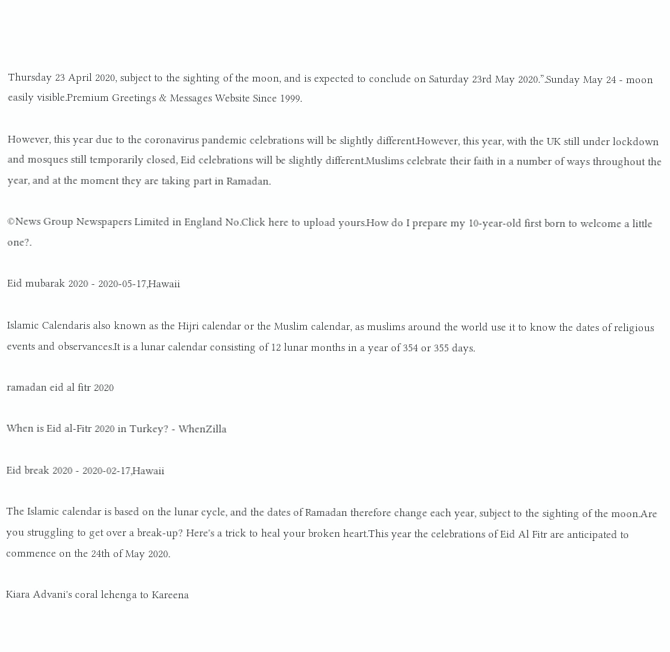Thursday 23 April 2020, subject to the sighting of the moon, and is expected to conclude on Saturday 23rd May 2020.”.Sunday May 24 - moon easily visible.Premium Greetings & Messages Website Since 1999.

However, this year due to the coronavirus pandemic celebrations will be slightly different.However, this year, with the UK still under lockdown and mosques still temporarily closed, Eid celebrations will be slightly different.Muslims celebrate their faith in a number of ways throughout the year, and at the moment they are taking part in Ramadan.

©News Group Newspapers Limited in England No.Click here to upload yours.How do I prepare my 10-year-old first born to welcome a little one?.

Eid mubarak 2020 - 2020-05-17,Hawaii

Islamic Calendaris also known as the Hijri calendar or the Muslim calendar, as muslims around the world use it to know the dates of religious events and observances.It is a lunar calendar consisting of 12 lunar months in a year of 354 or 355 days.

ramadan eid al fitr 2020

When is Eid al-Fitr 2020 in Turkey? - WhenZilla

Eid break 2020 - 2020-02-17,Hawaii

The Islamic calendar is based on the lunar cycle, and the dates of Ramadan therefore change each year, subject to the sighting of the moon.Are you struggling to get over a break-up? Here's a trick to heal your broken heart.This year the celebrations of Eid Al Fitr are anticipated to commence on the 24th of May 2020.

Kiara Advani's coral lehenga to Kareena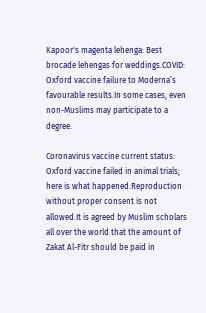Kapoor's magenta lehenga: Best brocade lehengas for weddings.COVID: Oxford vaccine failure to Moderna’s favourable results.In some cases, even non-Muslims may participate to a degree.

Coronavirus vaccine current status: Oxford vaccine failed in animal trials; here is what happened.Reproduction without proper consent is not allowed.It is agreed by Muslim scholars all over the world that the amount of Zakat Al-Fitr should be paid in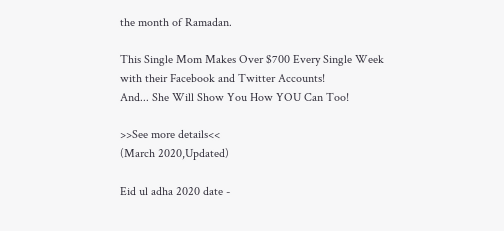the month of Ramadan.

This Single Mom Makes Over $700 Every Single Week
with their Facebook and Twitter Accounts!
And... She Will Show You How YOU Can Too!

>>See more details<<
(March 2020,Updated)

Eid ul adha 2020 date -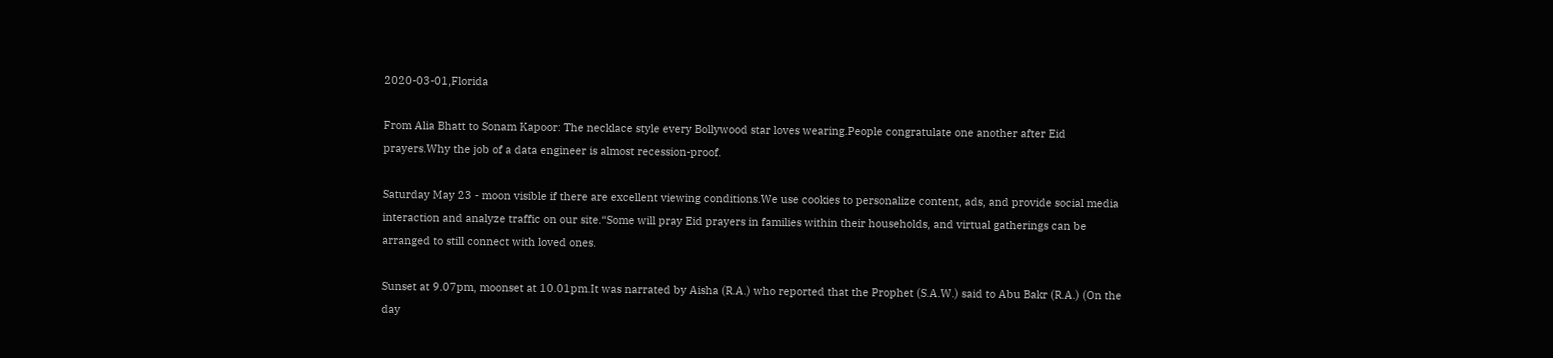2020-03-01,Florida

From Alia Bhatt to Sonam Kapoor: The necklace style every Bollywood star loves wearing.People congratulate one another after Eid prayers.Why the job of a data engineer is almost recession-proof.

Saturday May 23 - moon visible if there are excellent viewing conditions.We use cookies to personalize content, ads, and provide social media interaction and analyze traffic on our site.“Some will pray Eid prayers in families within their households, and virtual gatherings can be arranged to still connect with loved ones.

Sunset at 9.07pm, moonset at 10.01pm.It was narrated by Aisha (R.A.) who reported that the Prophet (S.A.W.) said to Abu Bakr (R.A.) (On the day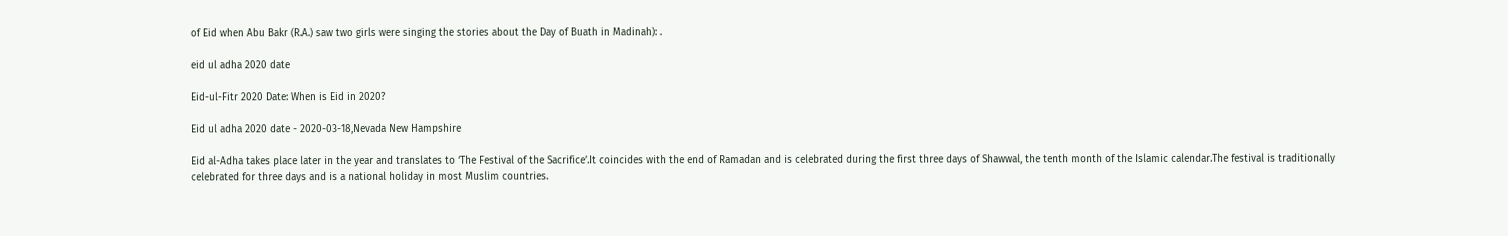of Eid when Abu Bakr (R.A.) saw two girls were singing the stories about the Day of Buath in Madinah): .

eid ul adha 2020 date

Eid-ul-Fitr 2020 Date: When is Eid in 2020?

Eid ul adha 2020 date - 2020-03-18,Nevada New Hampshire

Eid al-Adha takes place later in the year and translates to ‘The Festival of the Sacrifice’.It coincides with the end of Ramadan and is celebrated during the first three days of Shawwal, the tenth month of the Islamic calendar.The festival is traditionally celebrated for three days and is a national holiday in most Muslim countries.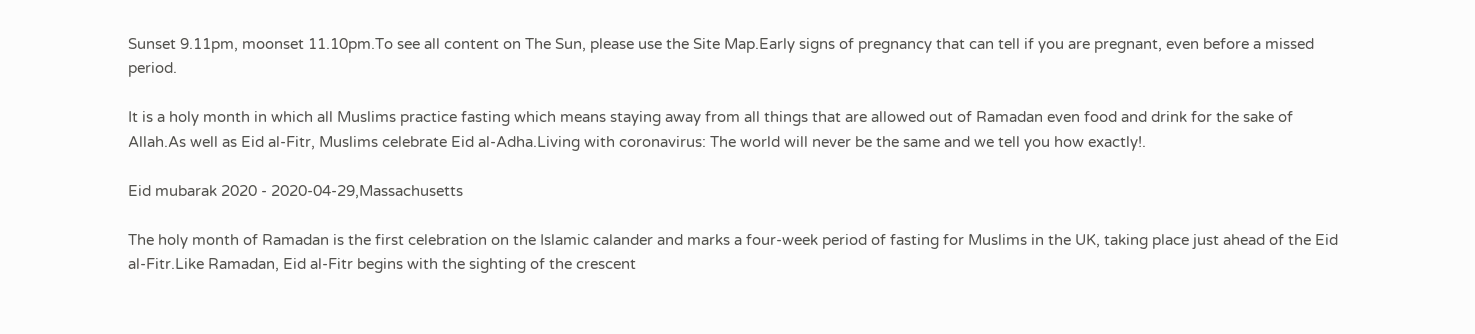Sunset 9.11pm, moonset 11.10pm.To see all content on The Sun, please use the Site Map.Early signs of pregnancy that can tell if you are pregnant, even before a missed period.

It is a holy month in which all Muslims practice fasting which means staying away from all things that are allowed out of Ramadan even food and drink for the sake of Allah.As well as Eid al-Fitr, Muslims celebrate Eid al-Adha.Living with coronavirus: The world will never be the same and we tell you how exactly!.

Eid mubarak 2020 - 2020-04-29,Massachusetts

The holy month of Ramadan is the first celebration on the Islamic calander and marks a four-week period of fasting for Muslims in the UK, taking place just ahead of the Eid al-Fitr.Like Ramadan, Eid al-Fitr begins with the sighting of the crescent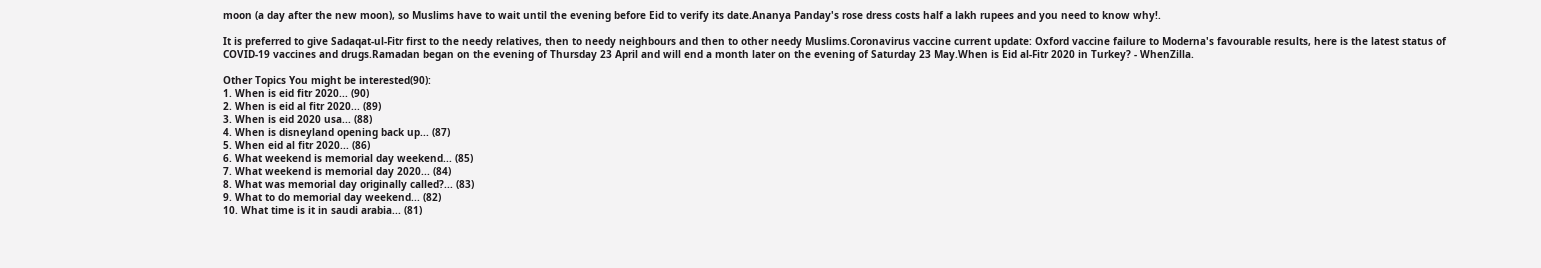moon (a day after the new moon), so Muslims have to wait until the evening before Eid to verify its date.Ananya Panday's rose dress costs half a lakh rupees and you need to know why!.

It is preferred to give Sadaqat-ul-Fitr first to the needy relatives, then to needy neighbours and then to other needy Muslims.Coronavirus vaccine current update: Oxford vaccine failure to Moderna's favourable results, here is the latest status of COVID-19 vaccines and drugs.Ramadan began on the evening of Thursday 23 April and will end a month later on the evening of Saturday 23 May.When is Eid al-Fitr 2020 in Turkey? - WhenZilla.

Other Topics You might be interested(90):
1. When is eid fitr 2020... (90)
2. When is eid al fitr 2020... (89)
3. When is eid 2020 usa... (88)
4. When is disneyland opening back up... (87)
5. When eid al fitr 2020... (86)
6. What weekend is memorial day weekend... (85)
7. What weekend is memorial day 2020... (84)
8. What was memorial day originally called?... (83)
9. What to do memorial day weekend... (82)
10. What time is it in saudi arabia... (81)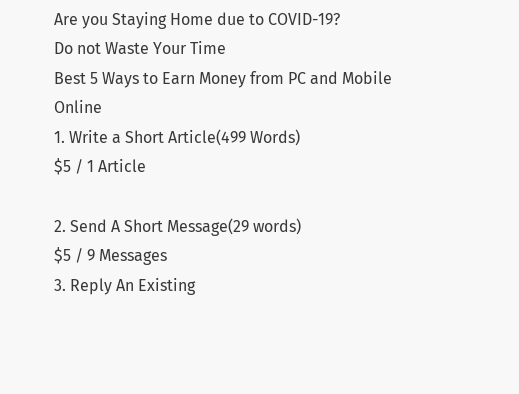Are you Staying Home due to COVID-19?
Do not Waste Your Time
Best 5 Ways to Earn Money from PC and Mobile Online
1. Write a Short Article(499 Words)
$5 / 1 Article

2. Send A Short Message(29 words)
$5 / 9 Messages
3. Reply An Existing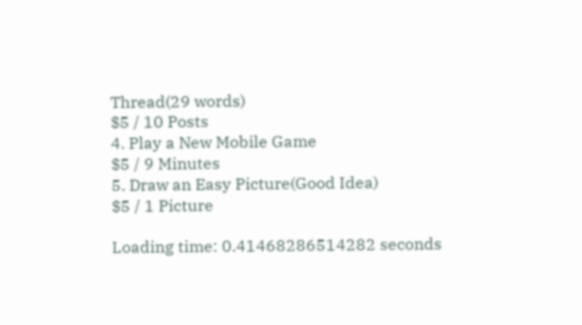Thread(29 words)
$5 / 10 Posts
4. Play a New Mobile Game
$5 / 9 Minutes
5. Draw an Easy Picture(Good Idea)
$5 / 1 Picture

Loading time: 0.41468286514282 seconds